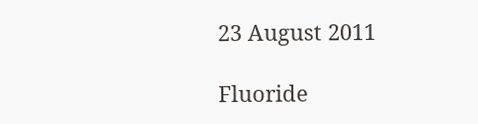23 August 2011

Fluoride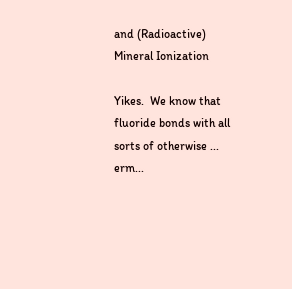and (Radioactive) Mineral Ionization

Yikes.  We know that fluoride bonds with all sorts of otherwise ... erm...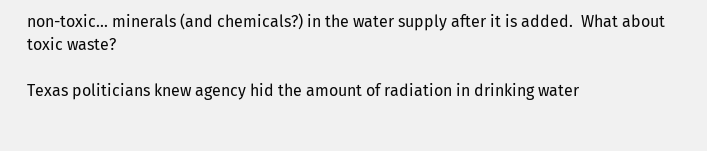non-toxic... minerals (and chemicals?) in the water supply after it is added.  What about toxic waste?

Texas politicians knew agency hid the amount of radiation in drinking water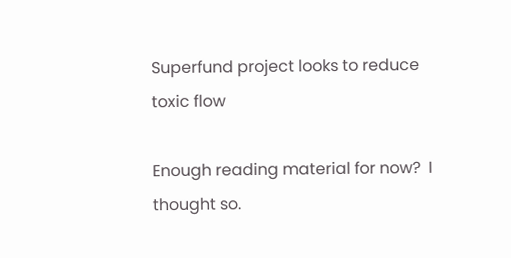Superfund project looks to reduce toxic flow

Enough reading material for now?  I thought so.